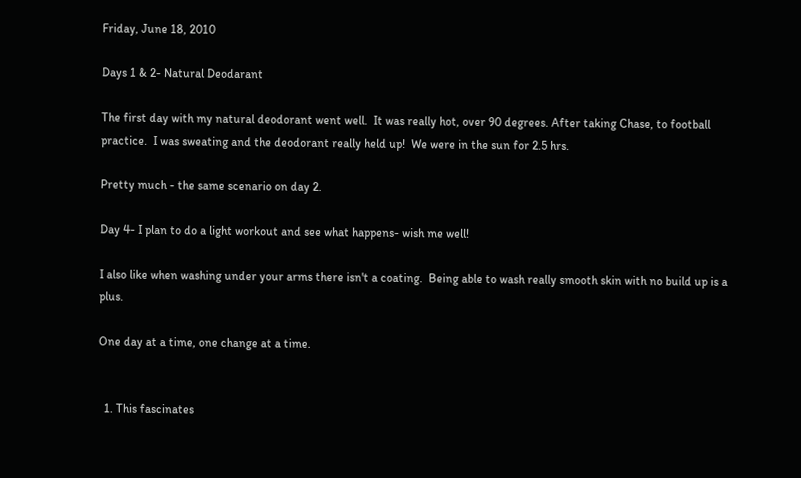Friday, June 18, 2010

Days 1 & 2- Natural Deodarant

The first day with my natural deodorant went well.  It was really hot, over 90 degrees. After taking Chase, to football practice.  I was sweating and the deodorant really held up!  We were in the sun for 2.5 hrs.

Pretty much - the same scenario on day 2.

Day 4- I plan to do a light workout and see what happens- wish me well!

I also like when washing under your arms there isn't a coating.  Being able to wash really smooth skin with no build up is a plus.

One day at a time, one change at a time.


  1. This fascinates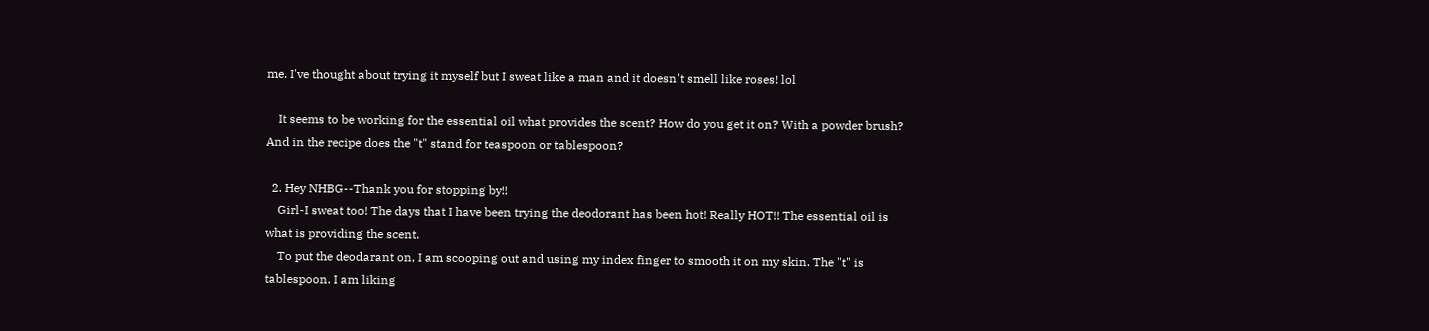me. I've thought about trying it myself but I sweat like a man and it doesn't smell like roses! lol

    It seems to be working for the essential oil what provides the scent? How do you get it on? With a powder brush? And in the recipe does the "t" stand for teaspoon or tablespoon?

  2. Hey NHBG--Thank you for stopping by!!
    Girl-I sweat too! The days that I have been trying the deodorant has been hot! Really HOT!! The essential oil is what is providing the scent.
    To put the deodarant on, I am scooping out and using my index finger to smooth it on my skin. The "t" is tablespoon. I am liking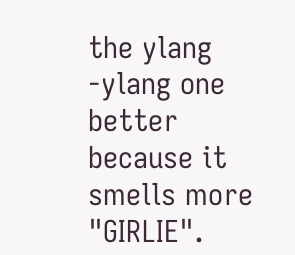the ylang -ylang one better because it smells more "GIRLIE".